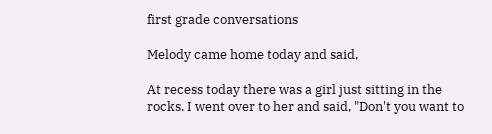first grade conversations

Melody came home today and said,

At recess today there was a girl just sitting in the rocks. I went over to her and said, "Don't you want to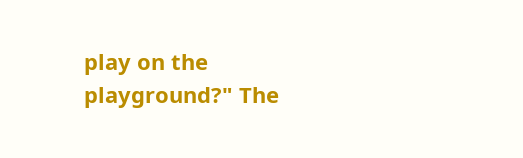play on the playground?" The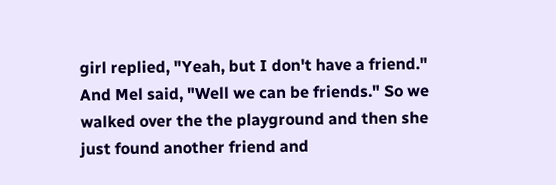girl replied, "Yeah, but I don't have a friend." And Mel said, "Well we can be friends." So we walked over the the playground and then she just found another friend and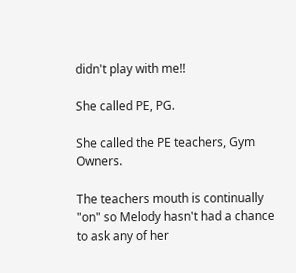didn't play with me!!

She called PE, PG.

She called the PE teachers, Gym Owners.

The teachers mouth is continually "on" so Melody hasn't had a chance to ask any of her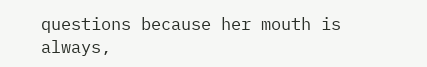questions because her mouth is always,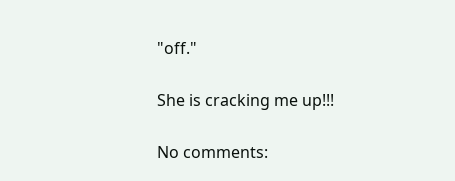"off."

She is cracking me up!!!

No comments: